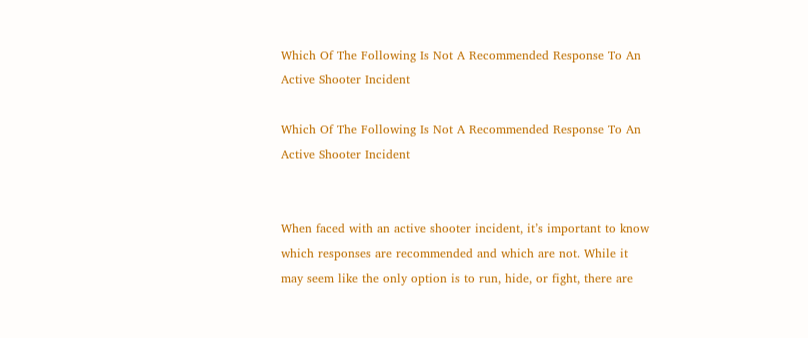Which Of The Following Is Not A Recommended Response To An Active Shooter Incident

Which Of The Following Is Not A Recommended Response To An Active Shooter Incident


When faced with an active shooter incident, it’s important to know which responses are recommended and which are not. While it may seem like the only option is to run, hide, or fight, there are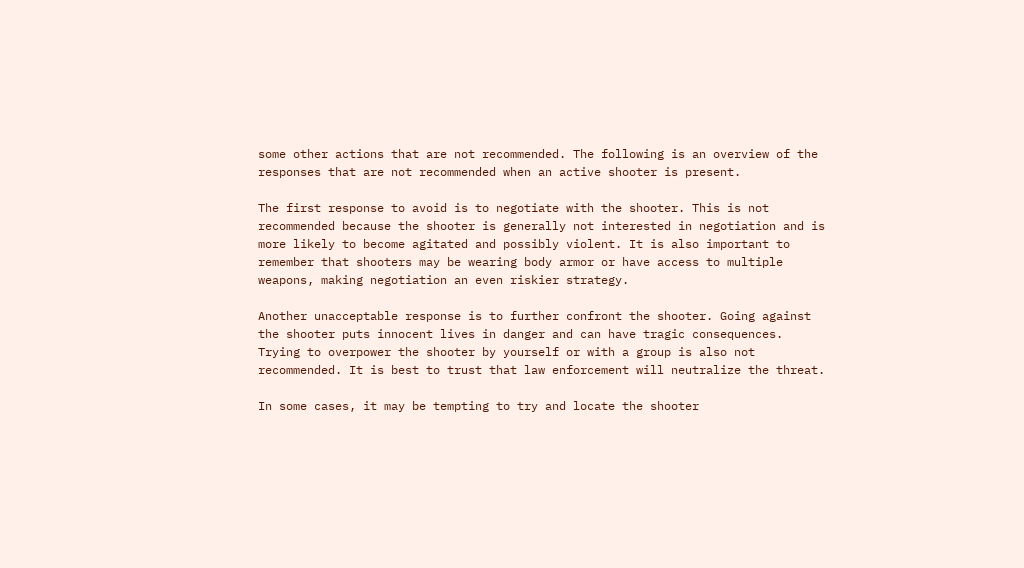some other actions that are not recommended. The following is an overview of the responses that are not recommended when an active shooter is present.

The first response to avoid is to negotiate with the shooter. This is not recommended because the shooter is generally not interested in negotiation and is more likely to become agitated and possibly violent. It is also important to remember that shooters may be wearing body armor or have access to multiple weapons, making negotiation an even riskier strategy.

Another unacceptable response is to further confront the shooter. Going against the shooter puts innocent lives in danger and can have tragic consequences. Trying to overpower the shooter by yourself or with a group is also not recommended. It is best to trust that law enforcement will neutralize the threat.

In some cases, it may be tempting to try and locate the shooter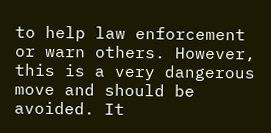to help law enforcement or warn others. However, this is a very dangerous move and should be avoided. It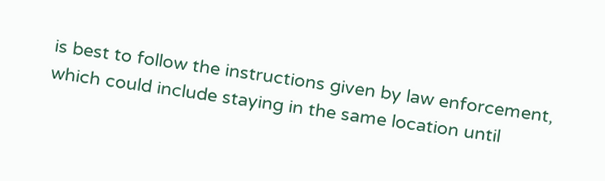is best to follow the instructions given by law enforcement, which could include staying in the same location until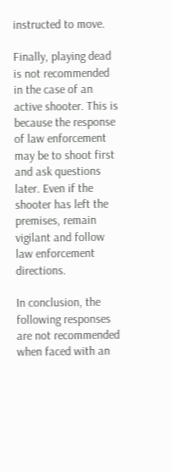instructed to move.

Finally, playing dead is not recommended in the case of an active shooter. This is because the response of law enforcement may be to shoot first and ask questions later. Even if the shooter has left the premises, remain vigilant and follow law enforcement directions.

In conclusion, the following responses are not recommended when faced with an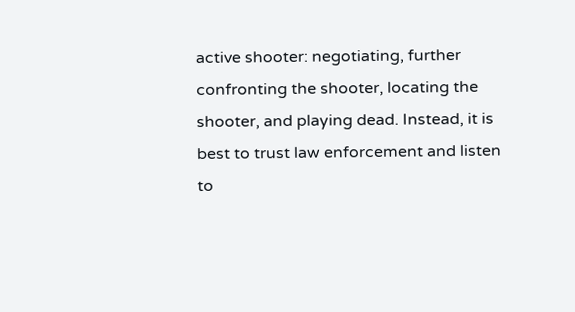active shooter: negotiating, further confronting the shooter, locating the shooter, and playing dead. Instead, it is best to trust law enforcement and listen to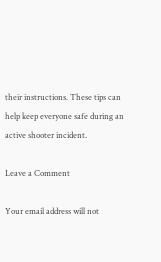their instructions. These tips can help keep everyone safe during an active shooter incident.

Leave a Comment

Your email address will not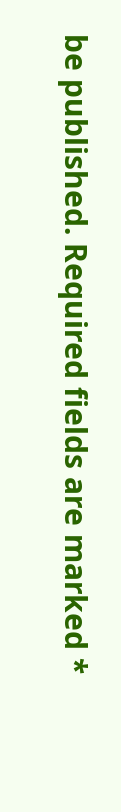be published. Required fields are marked *